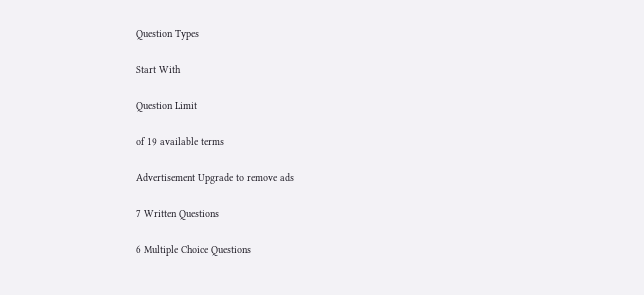Question Types

Start With

Question Limit

of 19 available terms

Advertisement Upgrade to remove ads

7 Written Questions

6 Multiple Choice Questions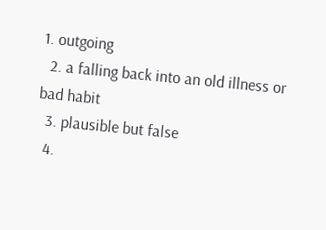1. outgoing
  2. a falling back into an old illness or bad habit
  3. plausible but false
  4.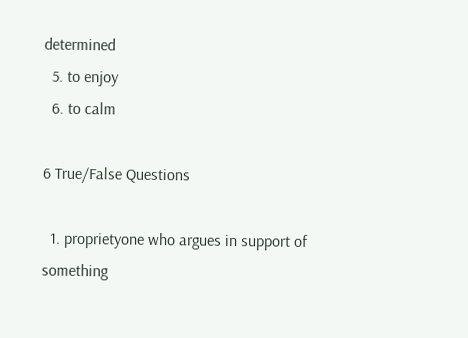determined
  5. to enjoy
  6. to calm

6 True/False Questions

  1. proprietyone who argues in support of something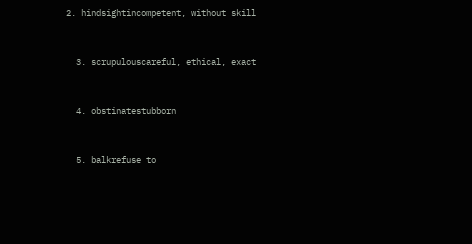2. hindsightincompetent, without skill


  3. scrupulouscareful, ethical, exact


  4. obstinatestubborn


  5. balkrefuse to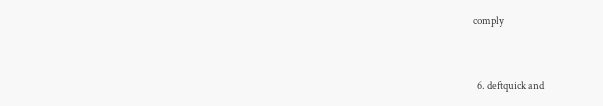comply


  6. deftquick and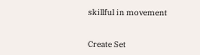skillful in movement


Create Set